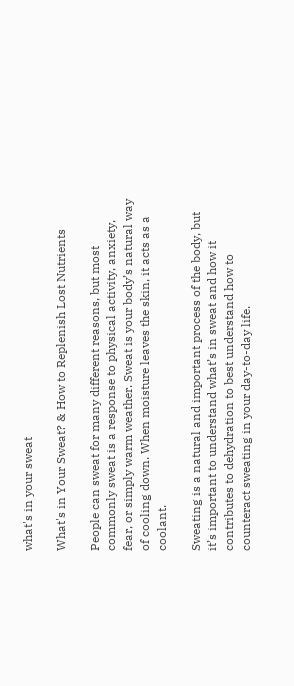what's in your sweat

What's in Your Sweat? & How to Replenish Lost Nutrients

People can sweat for many different reasons, but most commonly sweat is a response to physical activity, anxiety, fear, or simply warm weather. Sweat is your body’s natural way of cooling down. When moisture leaves the skin, it acts as a coolant.

Sweating is a natural and important process of the body, but it’s important to understand what’s in sweat and how it contributes to dehydration to best understand how to counteract sweating in your day-to-day life.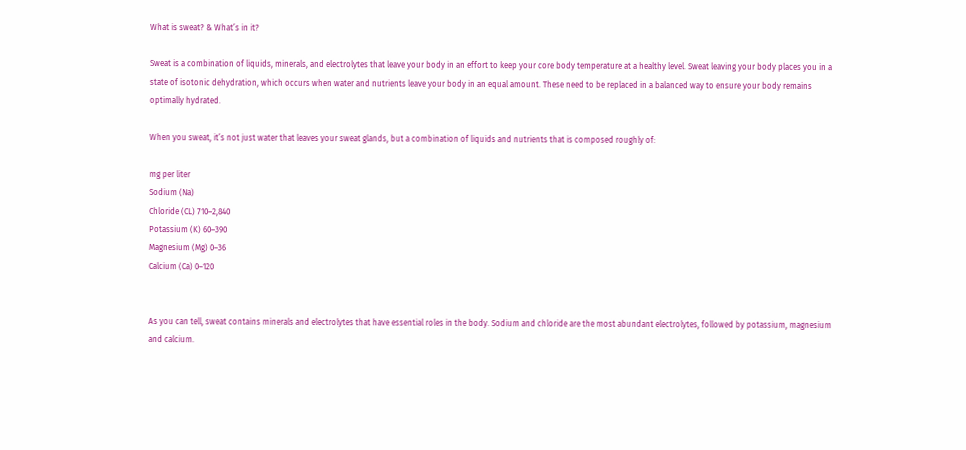What is sweat? & What’s in it?

Sweat is a combination of liquids, minerals, and electrolytes that leave your body in an effort to keep your core body temperature at a healthy level. Sweat leaving your body places you in a state of isotonic dehydration, which occurs when water and nutrients leave your body in an equal amount. These need to be replaced in a balanced way to ensure your body remains optimally hydrated.

When you sweat, it’s not just water that leaves your sweat glands, but a combination of liquids and nutrients that is composed roughly of:

mg per liter
Sodium (Na)
Chloride (CL) 710–2,840
Potassium (K) 60–390
Magnesium (Mg) 0–36
Calcium (Ca) 0–120


As you can tell, sweat contains minerals and electrolytes that have essential roles in the body. Sodium and chloride are the most abundant electrolytes, followed by potassium, magnesium and calcium.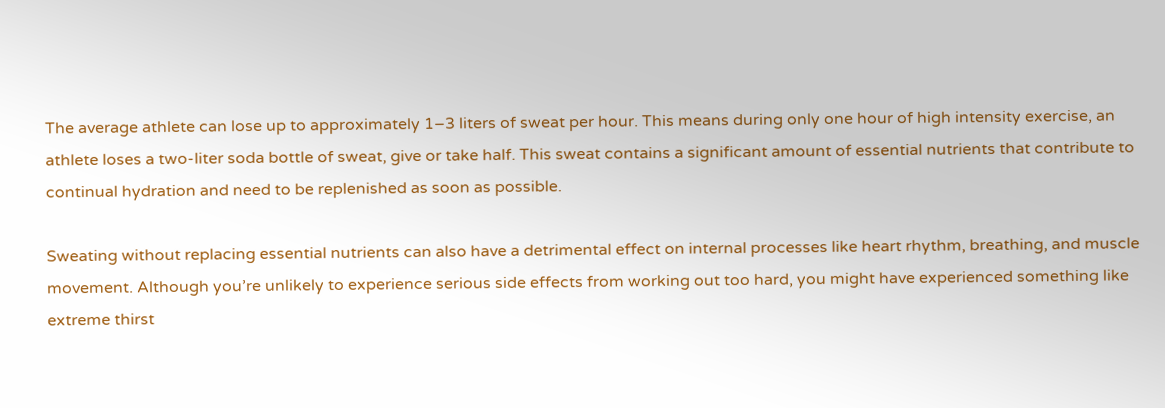The average athlete can lose up to approximately 1–3 liters of sweat per hour. This means during only one hour of high intensity exercise, an athlete loses a two-liter soda bottle of sweat, give or take half. This sweat contains a significant amount of essential nutrients that contribute to continual hydration and need to be replenished as soon as possible.

Sweating without replacing essential nutrients can also have a detrimental effect on internal processes like heart rhythm, breathing, and muscle movement. Although you’re unlikely to experience serious side effects from working out too hard, you might have experienced something like extreme thirst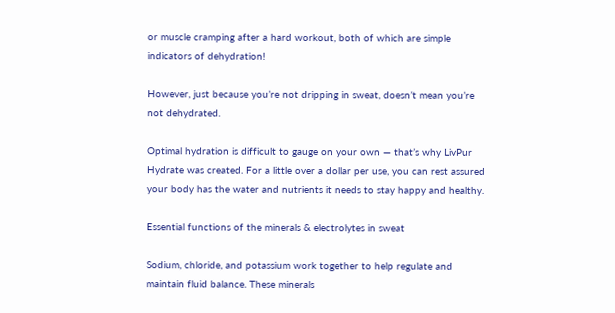or muscle cramping after a hard workout, both of which are simple indicators of dehydration!

However, just because you’re not dripping in sweat, doesn’t mean you’re not dehydrated.

Optimal hydration is difficult to gauge on your own — that’s why LivPur Hydrate was created. For a little over a dollar per use, you can rest assured your body has the water and nutrients it needs to stay happy and healthy.

Essential functions of the minerals & electrolytes in sweat

Sodium, chloride, and potassium work together to help regulate and maintain fluid balance. These minerals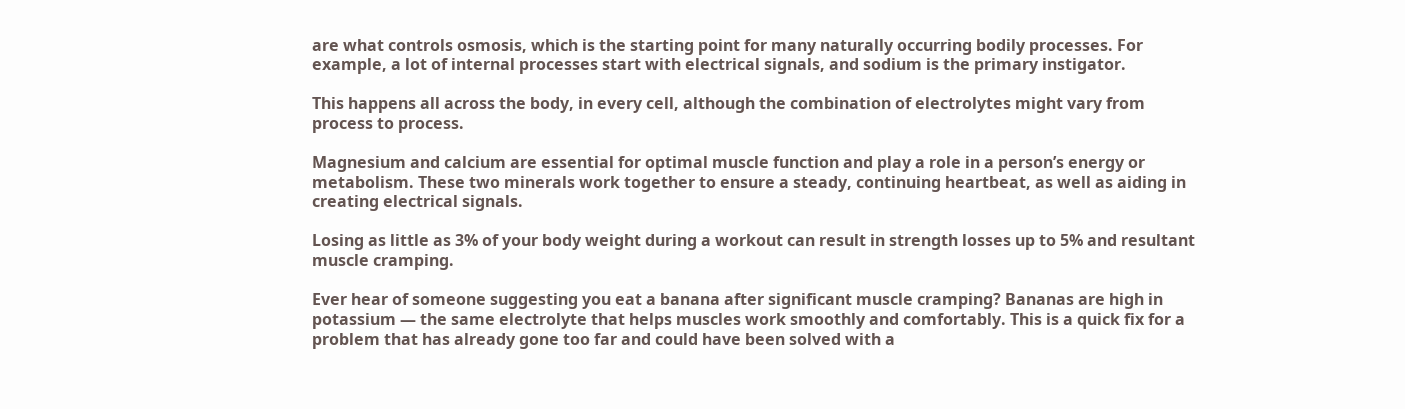are what controls osmosis, which is the starting point for many naturally occurring bodily processes. For example, a lot of internal processes start with electrical signals, and sodium is the primary instigator.

This happens all across the body, in every cell, although the combination of electrolytes might vary from process to process.

Magnesium and calcium are essential for optimal muscle function and play a role in a person’s energy or metabolism. These two minerals work together to ensure a steady, continuing heartbeat, as well as aiding in creating electrical signals.

Losing as little as 3% of your body weight during a workout can result in strength losses up to 5% and resultant muscle cramping.

Ever hear of someone suggesting you eat a banana after significant muscle cramping? Bananas are high in potassium — the same electrolyte that helps muscles work smoothly and comfortably. This is a quick fix for a problem that has already gone too far and could have been solved with a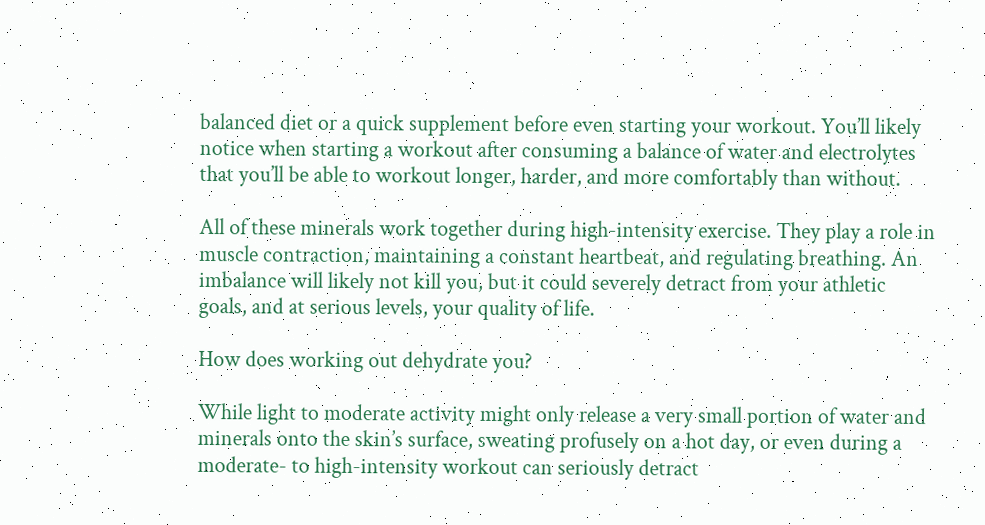balanced diet or a quick supplement before even starting your workout. You’ll likely notice when starting a workout after consuming a balance of water and electrolytes that you’ll be able to workout longer, harder, and more comfortably than without.

All of these minerals work together during high-intensity exercise. They play a role in muscle contraction, maintaining a constant heartbeat, and regulating breathing. An imbalance will likely not kill you, but it could severely detract from your athletic goals, and at serious levels, your quality of life.

How does working out dehydrate you?

While light to moderate activity might only release a very small portion of water and minerals onto the skin’s surface, sweating profusely on a hot day, or even during a moderate- to high-intensity workout can seriously detract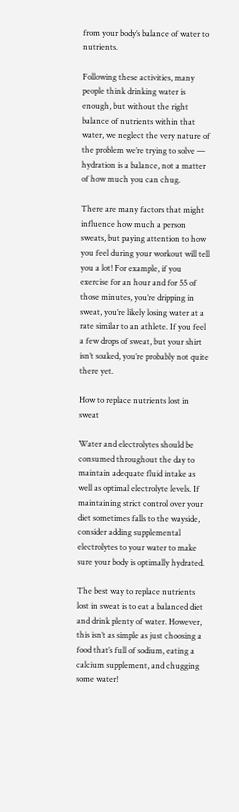from your body’s balance of water to nutrients.

Following these activities, many people think drinking water is enough, but without the right balance of nutrients within that water, we neglect the very nature of the problem we’re trying to solve — hydration is a balance, not a matter of how much you can chug.

There are many factors that might influence how much a person sweats, but paying attention to how you feel during your workout will tell you a lot! For example, if you exercise for an hour and for 55 of those minutes, you’re dripping in sweat, you’re likely losing water at a rate similar to an athlete. If you feel a few drops of sweat, but your shirt isn’t soaked, you’re probably not quite there yet.

How to replace nutrients lost in sweat

Water and electrolytes should be consumed throughout the day to maintain adequate fluid intake as well as optimal electrolyte levels. If maintaining strict control over your diet sometimes falls to the wayside, consider adding supplemental electrolytes to your water to make sure your body is optimally hydrated.

The best way to replace nutrients lost in sweat is to eat a balanced diet and drink plenty of water. However, this isn’t as simple as just choosing a food that’s full of sodium, eating a calcium supplement, and chugging some water!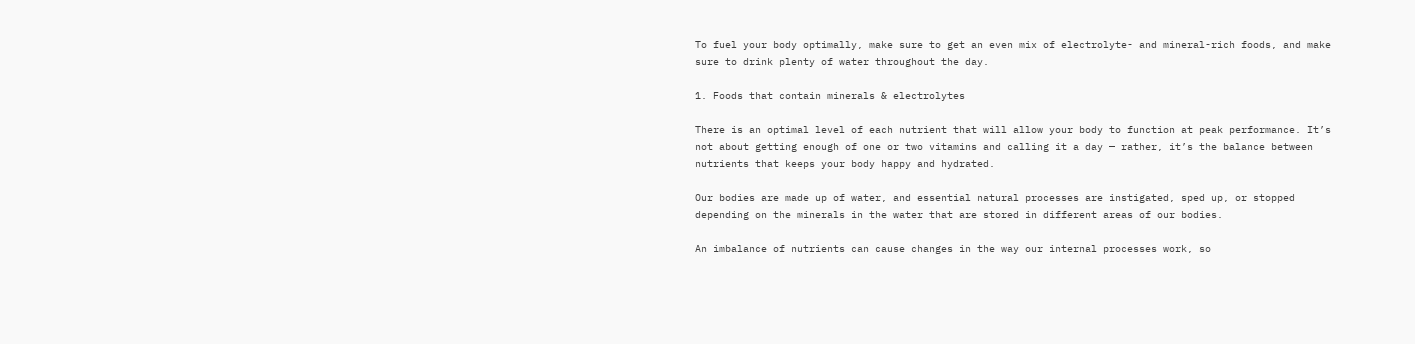To fuel your body optimally, make sure to get an even mix of electrolyte- and mineral-rich foods, and make sure to drink plenty of water throughout the day.

1. Foods that contain minerals & electrolytes

There is an optimal level of each nutrient that will allow your body to function at peak performance. It’s not about getting enough of one or two vitamins and calling it a day — rather, it’s the balance between nutrients that keeps your body happy and hydrated.

Our bodies are made up of water, and essential natural processes are instigated, sped up, or stopped depending on the minerals in the water that are stored in different areas of our bodies.

An imbalance of nutrients can cause changes in the way our internal processes work, so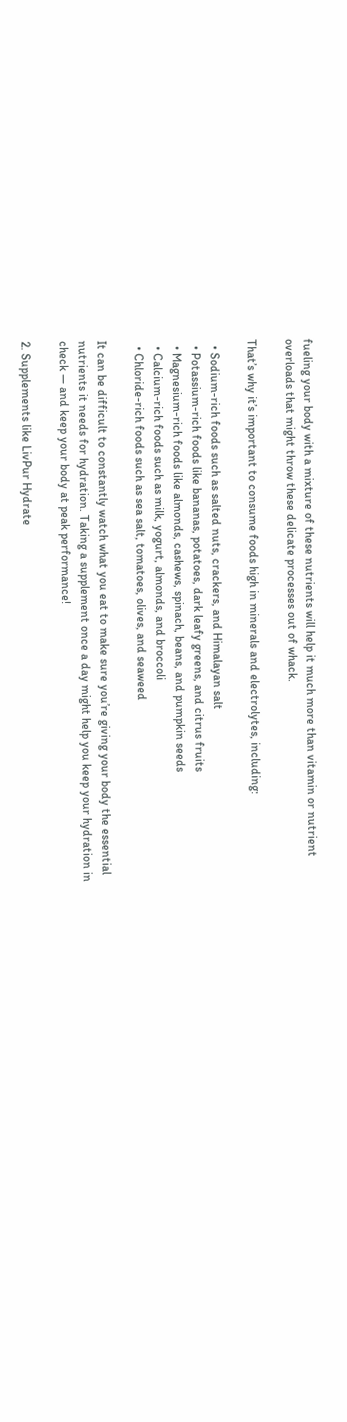fueling your body with a mixture of these nutrients will help it much more than vitamin or nutrient overloads that might throw these delicate processes out of whack.

That’s why it’s important to consume foods high in minerals and electrolytes, including:

  • Sodium-rich foods such as salted nuts, crackers, and Himalayan salt
  • Potassium-rich foods like bananas, potatoes, dark leafy greens, and citrus fruits
  • Magnesium-rich foods like almonds, cashews, spinach, beans, and pumpkin seeds
  • Calcium-rich foods such as milk, yogurt, almonds, and broccoli
  • Chloride-rich foods such as sea salt, tomatoes, olives, and seaweed

It can be difficult to constantly watch what you eat to make sure you’re giving your body the essential nutrients it needs for hydration. Taking a supplement once a day might help you keep your hydration in check — and keep your body at peak performance!

2. Supplements like LivPur Hydrate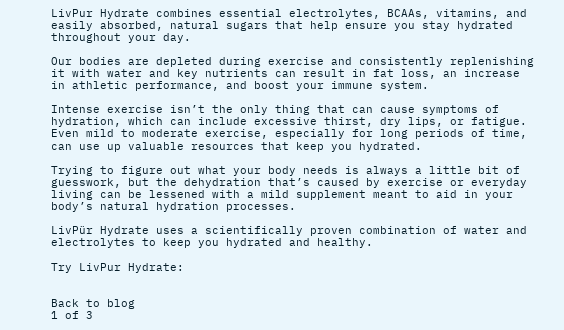LivPur Hydrate combines essential electrolytes, BCAAs, vitamins, and easily absorbed, natural sugars that help ensure you stay hydrated throughout your day.

Our bodies are depleted during exercise and consistently replenishing it with water and key nutrients can result in fat loss, an increase in athletic performance, and boost your immune system.

Intense exercise isn’t the only thing that can cause symptoms of hydration, which can include excessive thirst, dry lips, or fatigue. Even mild to moderate exercise, especially for long periods of time, can use up valuable resources that keep you hydrated.

Trying to figure out what your body needs is always a little bit of guesswork, but the dehydration that’s caused by exercise or everyday living can be lessened with a mild supplement meant to aid in your body’s natural hydration processes.

LivPür Hydrate uses a scientifically proven combination of water and electrolytes to keep you hydrated and healthy.

Try LivPur Hydrate:


Back to blog
1 of 3